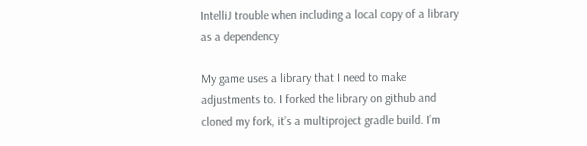IntelliJ trouble when including a local copy of a library as a dependency

My game uses a library that I need to make adjustments to. I forked the library on github and cloned my fork, it’s a multiproject gradle build. I’m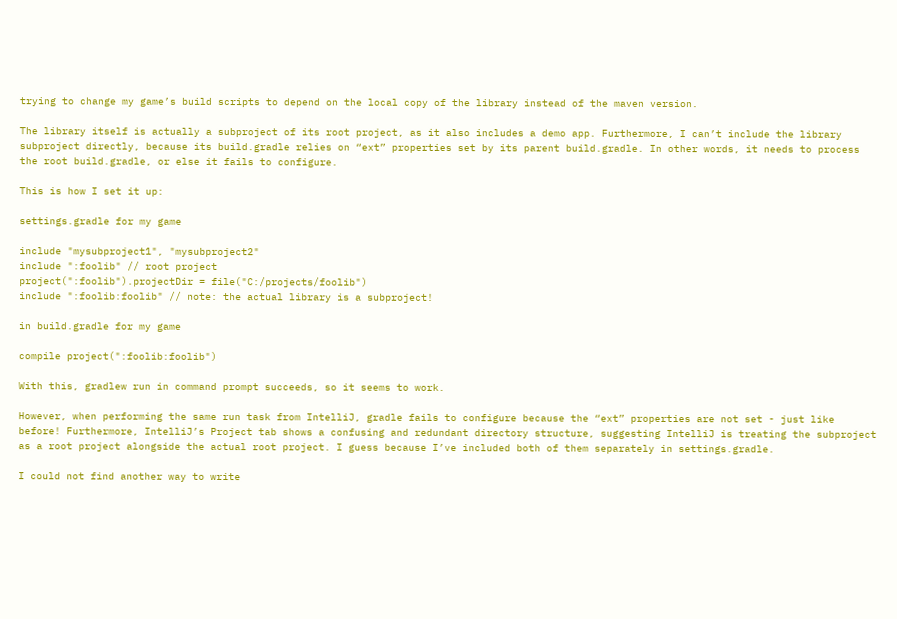trying to change my game’s build scripts to depend on the local copy of the library instead of the maven version.

The library itself is actually a subproject of its root project, as it also includes a demo app. Furthermore, I can’t include the library subproject directly, because its build.gradle relies on “ext” properties set by its parent build.gradle. In other words, it needs to process the root build.gradle, or else it fails to configure.

This is how I set it up:

settings.gradle for my game

include "mysubproject1", "mysubproject2"
include ":foolib" // root project
project(":foolib").projectDir = file("C:/projects/foolib")
include ":foolib:foolib" // note: the actual library is a subproject!

in build.gradle for my game

compile project(":foolib:foolib")

With this, gradlew run in command prompt succeeds, so it seems to work.

However, when performing the same run task from IntelliJ, gradle fails to configure because the “ext” properties are not set - just like before! Furthermore, IntelliJ’s Project tab shows a confusing and redundant directory structure, suggesting IntelliJ is treating the subproject as a root project alongside the actual root project. I guess because I’ve included both of them separately in settings.gradle.

I could not find another way to write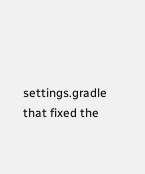settings.gradle that fixed the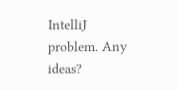IntelliJ problem. Any ideas?